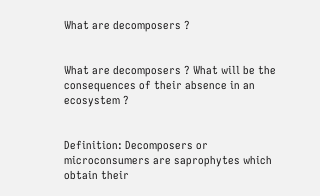What are decomposers ?


What are decomposers ? What will be the consequences of their absence in an ecosystem ?


Definition: Decomposers or microconsumers are saprophytes which obtain their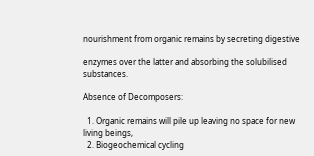nourishment from organic remains by secreting digestive

enzymes over the latter and absorbing the solubilised substances.

Absence of Decomposers:

  1. Organic remains will pile up leaving no space for new living beings,
  2. Biogeochemical cycling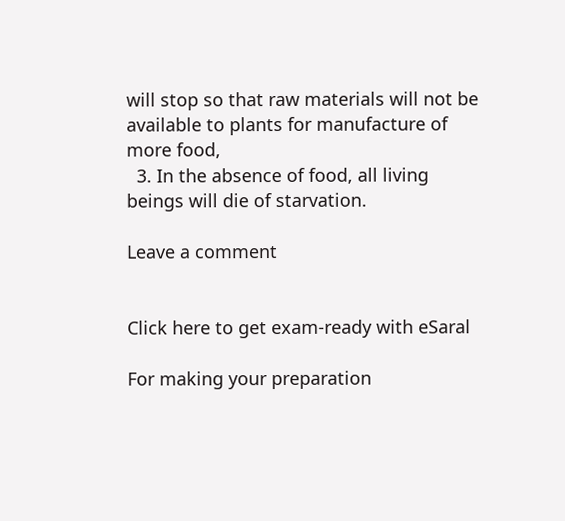will stop so that raw materials will not be available to plants for manufacture of more food,
  3. In the absence of food, all living beings will die of starvation.

Leave a comment


Click here to get exam-ready with eSaral

For making your preparation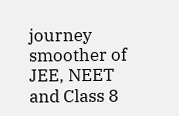journey smoother of JEE, NEET and Class 8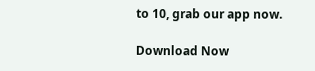to 10, grab our app now.

Download Now